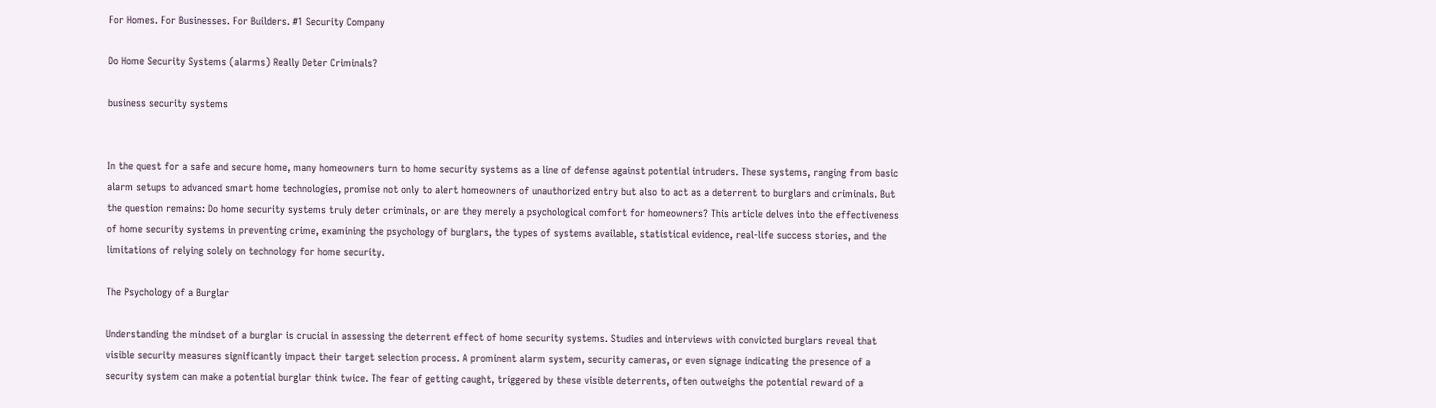For Homes. For Businesses. For Builders. #1 Security Company

Do Home Security Systems (alarms) Really Deter Criminals?

business security systems


In the quest for a safe and secure home, many homeowners turn to home security systems as a line of defense against potential intruders. These systems, ranging from basic alarm setups to advanced smart home technologies, promise not only to alert homeowners of unauthorized entry but also to act as a deterrent to burglars and criminals. But the question remains: Do home security systems truly deter criminals, or are they merely a psychological comfort for homeowners? This article delves into the effectiveness of home security systems in preventing crime, examining the psychology of burglars, the types of systems available, statistical evidence, real-life success stories, and the limitations of relying solely on technology for home security.

The Psychology of a Burglar

Understanding the mindset of a burglar is crucial in assessing the deterrent effect of home security systems. Studies and interviews with convicted burglars reveal that visible security measures significantly impact their target selection process. A prominent alarm system, security cameras, or even signage indicating the presence of a security system can make a potential burglar think twice. The fear of getting caught, triggered by these visible deterrents, often outweighs the potential reward of a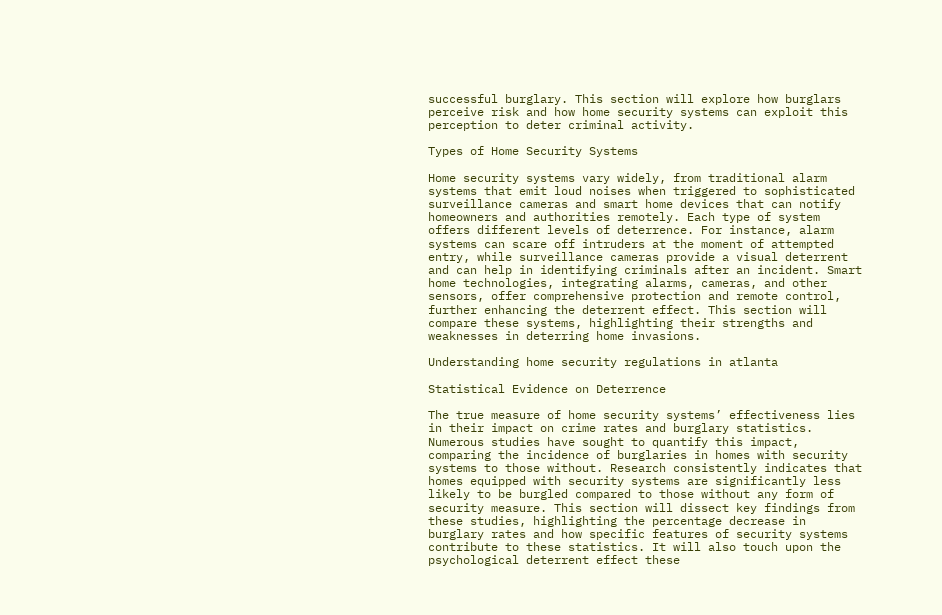successful burglary. This section will explore how burglars perceive risk and how home security systems can exploit this perception to deter criminal activity.

Types of Home Security Systems

Home security systems vary widely, from traditional alarm systems that emit loud noises when triggered to sophisticated surveillance cameras and smart home devices that can notify homeowners and authorities remotely. Each type of system offers different levels of deterrence. For instance, alarm systems can scare off intruders at the moment of attempted entry, while surveillance cameras provide a visual deterrent and can help in identifying criminals after an incident. Smart home technologies, integrating alarms, cameras, and other sensors, offer comprehensive protection and remote control, further enhancing the deterrent effect. This section will compare these systems, highlighting their strengths and weaknesses in deterring home invasions.

Understanding home security regulations in atlanta

Statistical Evidence on Deterrence

The true measure of home security systems’ effectiveness lies in their impact on crime rates and burglary statistics. Numerous studies have sought to quantify this impact, comparing the incidence of burglaries in homes with security systems to those without. Research consistently indicates that homes equipped with security systems are significantly less likely to be burgled compared to those without any form of security measure. This section will dissect key findings from these studies, highlighting the percentage decrease in burglary rates and how specific features of security systems contribute to these statistics. It will also touch upon the psychological deterrent effect these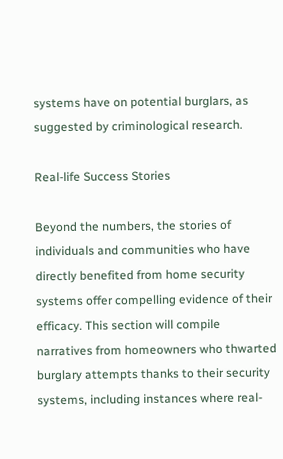systems have on potential burglars, as suggested by criminological research.

Real-life Success Stories

Beyond the numbers, the stories of individuals and communities who have directly benefited from home security systems offer compelling evidence of their efficacy. This section will compile narratives from homeowners who thwarted burglary attempts thanks to their security systems, including instances where real-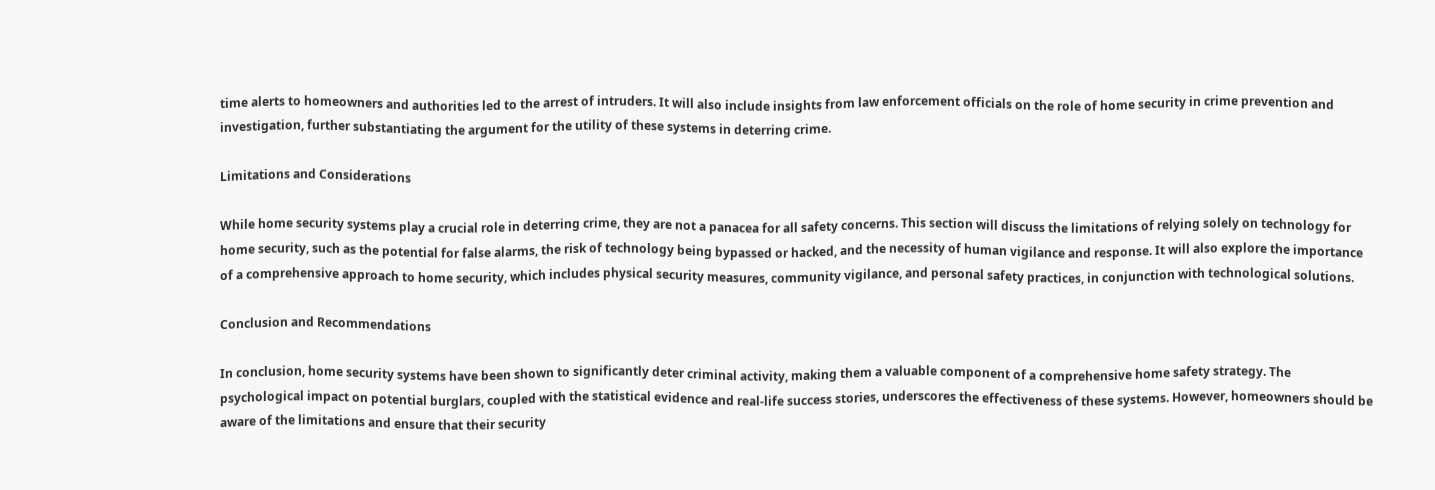time alerts to homeowners and authorities led to the arrest of intruders. It will also include insights from law enforcement officials on the role of home security in crime prevention and investigation, further substantiating the argument for the utility of these systems in deterring crime.

Limitations and Considerations

While home security systems play a crucial role in deterring crime, they are not a panacea for all safety concerns. This section will discuss the limitations of relying solely on technology for home security, such as the potential for false alarms, the risk of technology being bypassed or hacked, and the necessity of human vigilance and response. It will also explore the importance of a comprehensive approach to home security, which includes physical security measures, community vigilance, and personal safety practices, in conjunction with technological solutions.

Conclusion and Recommendations

In conclusion, home security systems have been shown to significantly deter criminal activity, making them a valuable component of a comprehensive home safety strategy. The psychological impact on potential burglars, coupled with the statistical evidence and real-life success stories, underscores the effectiveness of these systems. However, homeowners should be aware of the limitations and ensure that their security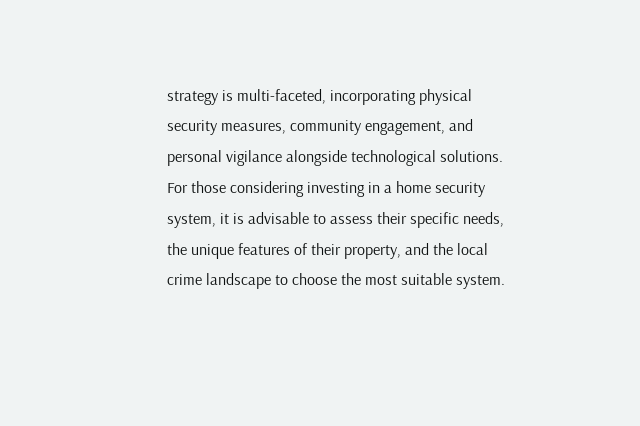strategy is multi-faceted, incorporating physical security measures, community engagement, and personal vigilance alongside technological solutions. For those considering investing in a home security system, it is advisable to assess their specific needs, the unique features of their property, and the local crime landscape to choose the most suitable system.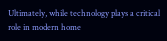Ultimately, while technology plays a critical role in modern home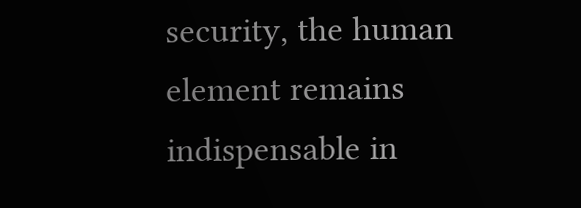security, the human element remains indispensable in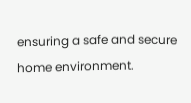ensuring a safe and secure home environment.